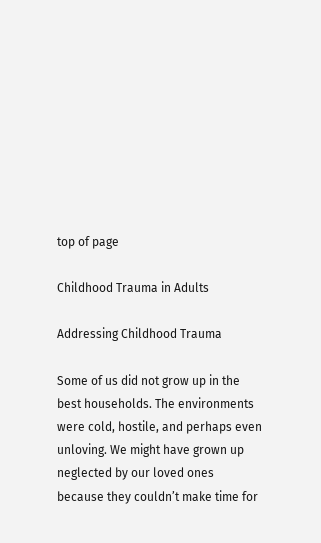top of page

Childhood Trauma in Adults

Addressing Childhood Trauma

Some of us did not grow up in the best households. The environments were cold, hostile, and perhaps even unloving. We might have grown up neglected by our loved ones because they couldn’t make time for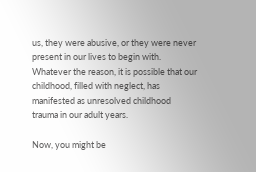us, they were abusive, or they were never present in our lives to begin with. Whatever the reason, it is possible that our childhood, filled with neglect, has manifested as unresolved childhood trauma in our adult years.

Now, you might be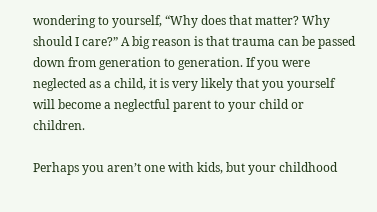wondering to yourself, “Why does that matter? Why should I care?” A big reason is that trauma can be passed down from generation to generation. If you were neglected as a child, it is very likely that you yourself will become a neglectful parent to your child or children.

Perhaps you aren’t one with kids, but your childhood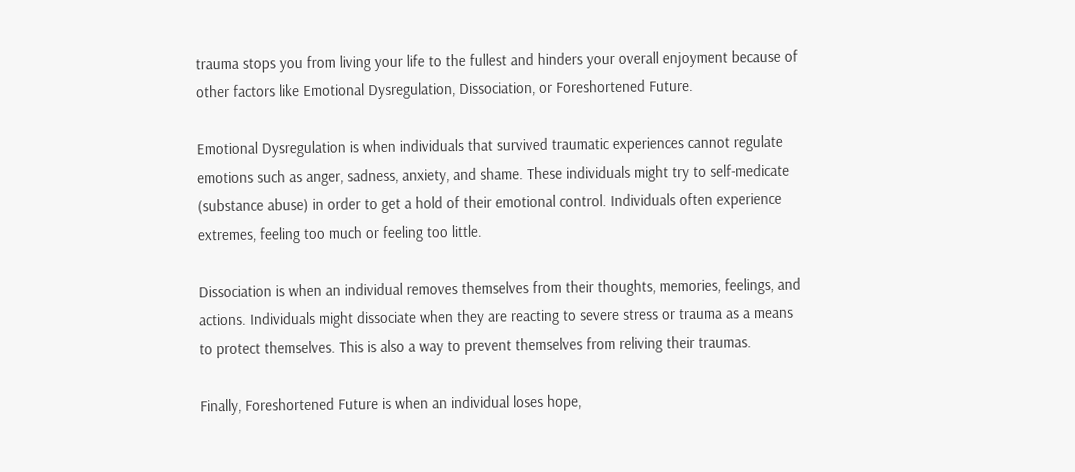trauma stops you from living your life to the fullest and hinders your overall enjoyment because of other factors like Emotional Dysregulation, Dissociation, or Foreshortened Future.

Emotional Dysregulation is when individuals that survived traumatic experiences cannot regulate emotions such as anger, sadness, anxiety, and shame. These individuals might try to self-medicate (substance abuse) in order to get a hold of their emotional control. Individuals often experience extremes, feeling too much or feeling too little.

Dissociation is when an individual removes themselves from their thoughts, memories, feelings, and actions. Individuals might dissociate when they are reacting to severe stress or trauma as a means to protect themselves. This is also a way to prevent themselves from reliving their traumas.

Finally, Foreshortened Future is when an individual loses hope,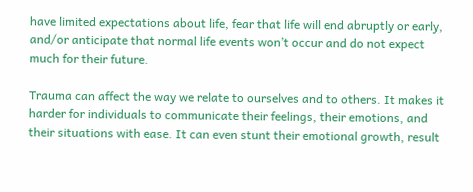have limited expectations about life, fear that life will end abruptly or early, and/or anticipate that normal life events won’t occur and do not expect much for their future.

Trauma can affect the way we relate to ourselves and to others. It makes it harder for individuals to communicate their feelings, their emotions, and their situations with ease. It can even stunt their emotional growth, result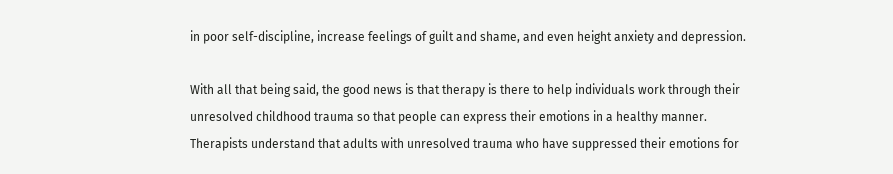in poor self-discipline, increase feelings of guilt and shame, and even height anxiety and depression.

With all that being said, the good news is that therapy is there to help individuals work through their unresolved childhood trauma so that people can express their emotions in a healthy manner. Therapists understand that adults with unresolved trauma who have suppressed their emotions for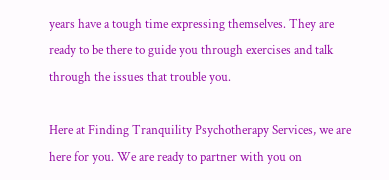years have a tough time expressing themselves. They are ready to be there to guide you through exercises and talk through the issues that trouble you.

Here at Finding Tranquility Psychotherapy Services, we are here for you. We are ready to partner with you on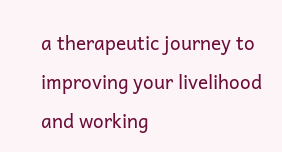a therapeutic journey to improving your livelihood and working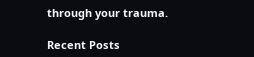through your trauma.

Recent Posts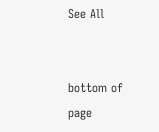See All


bottom of page